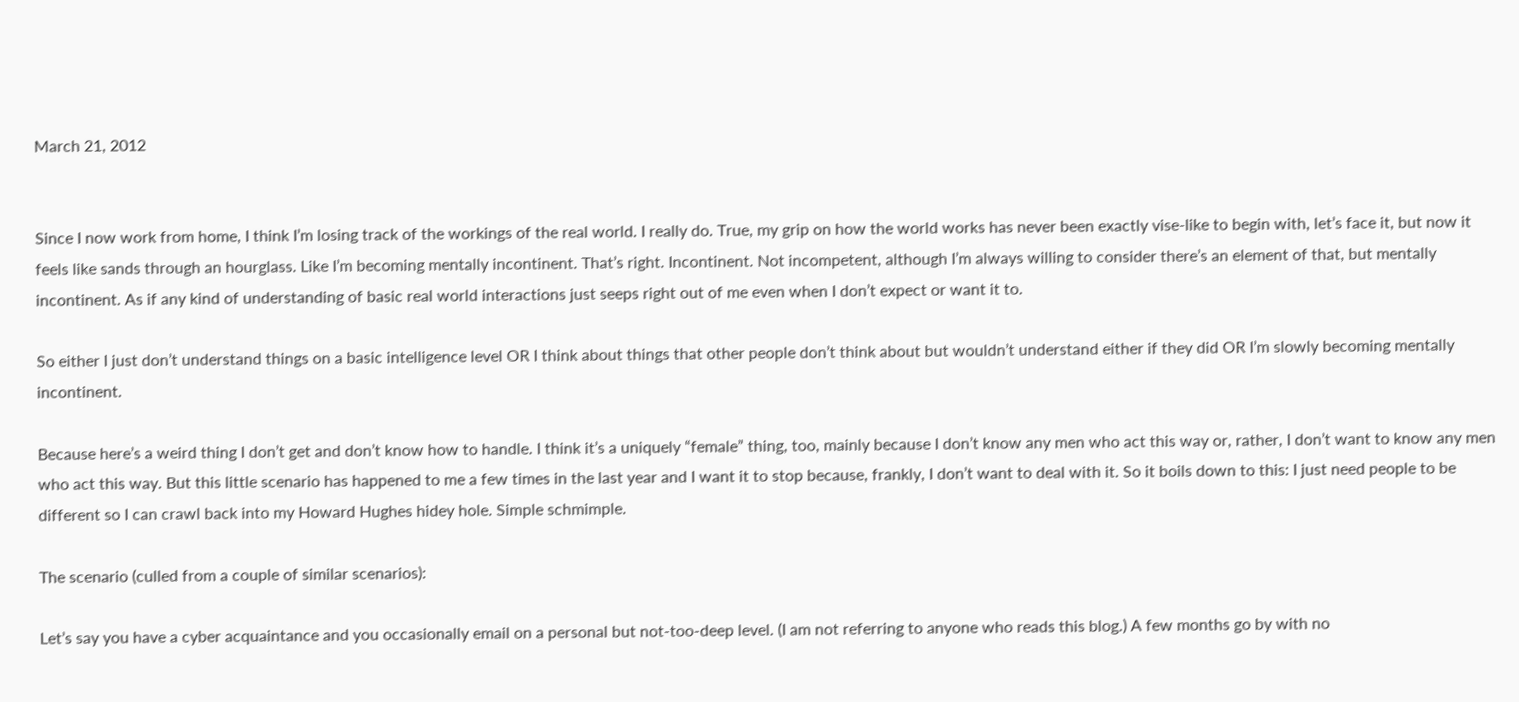March 21, 2012


Since I now work from home, I think I’m losing track of the workings of the real world. I really do. True, my grip on how the world works has never been exactly vise-like to begin with, let’s face it, but now it feels like sands through an hourglass. Like I’m becoming mentally incontinent. That’s right. Incontinent. Not incompetent, although I’m always willing to consider there’s an element of that, but mentally incontinent. As if any kind of understanding of basic real world interactions just seeps right out of me even when I don’t expect or want it to.

So either I just don’t understand things on a basic intelligence level OR I think about things that other people don’t think about but wouldn’t understand either if they did OR I’m slowly becoming mentally incontinent.

Because here’s a weird thing I don’t get and don’t know how to handle. I think it’s a uniquely “female” thing, too, mainly because I don’t know any men who act this way or, rather, I don’t want to know any men who act this way. But this little scenario has happened to me a few times in the last year and I want it to stop because, frankly, I don’t want to deal with it. So it boils down to this: I just need people to be different so I can crawl back into my Howard Hughes hidey hole. Simple schmimple.

The scenario (culled from a couple of similar scenarios):

Let’s say you have a cyber acquaintance and you occasionally email on a personal but not-too-deep level. (I am not referring to anyone who reads this blog.) A few months go by with no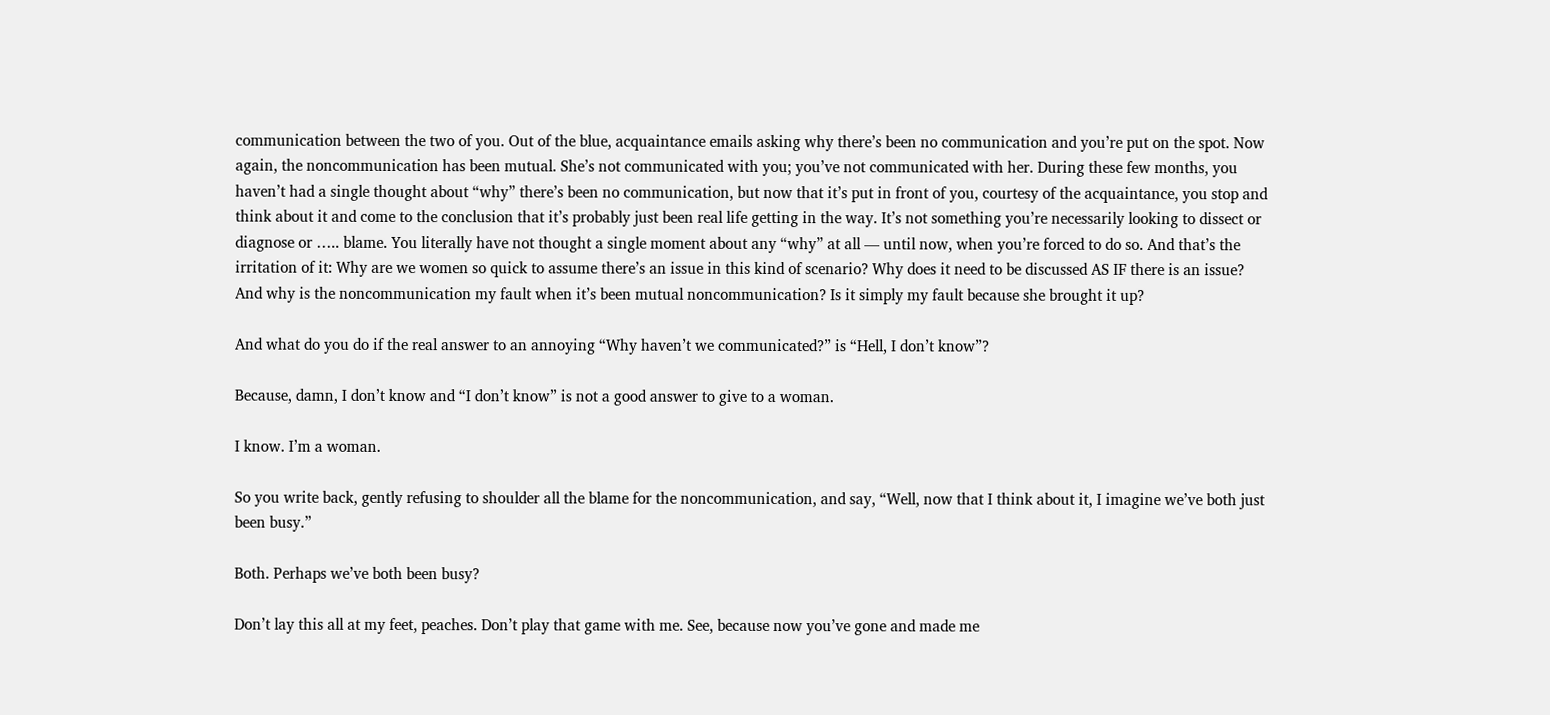communication between the two of you. Out of the blue, acquaintance emails asking why there’s been no communication and you’re put on the spot. Now again, the noncommunication has been mutual. She’s not communicated with you; you’ve not communicated with her. During these few months, you haven’t had a single thought about “why” there’s been no communication, but now that it’s put in front of you, courtesy of the acquaintance, you stop and think about it and come to the conclusion that it’s probably just been real life getting in the way. It’s not something you’re necessarily looking to dissect or diagnose or ….. blame. You literally have not thought a single moment about any “why” at all — until now, when you’re forced to do so. And that’s the irritation of it: Why are we women so quick to assume there’s an issue in this kind of scenario? Why does it need to be discussed AS IF there is an issue? And why is the noncommunication my fault when it’s been mutual noncommunication? Is it simply my fault because she brought it up?

And what do you do if the real answer to an annoying “Why haven’t we communicated?” is “Hell, I don’t know”?

Because, damn, I don’t know and “I don’t know” is not a good answer to give to a woman.

I know. I’m a woman.

So you write back, gently refusing to shoulder all the blame for the noncommunication, and say, “Well, now that I think about it, I imagine we’ve both just been busy.”

Both. Perhaps we’ve both been busy?

Don’t lay this all at my feet, peaches. Don’t play that game with me. See, because now you’ve gone and made me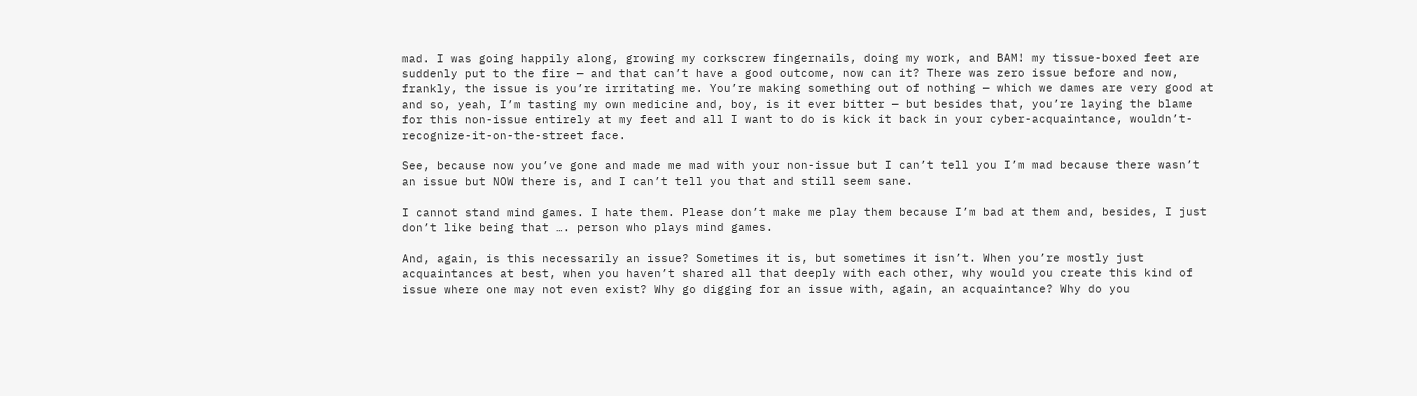mad. I was going happily along, growing my corkscrew fingernails, doing my work, and BAM! my tissue-boxed feet are suddenly put to the fire — and that can’t have a good outcome, now can it? There was zero issue before and now, frankly, the issue is you’re irritating me. You’re making something out of nothing — which we dames are very good at and so, yeah, I’m tasting my own medicine and, boy, is it ever bitter — but besides that, you’re laying the blame for this non-issue entirely at my feet and all I want to do is kick it back in your cyber-acquaintance, wouldn’t-recognize-it-on-the-street face.

See, because now you’ve gone and made me mad with your non-issue but I can’t tell you I’m mad because there wasn’t an issue but NOW there is, and I can’t tell you that and still seem sane.

I cannot stand mind games. I hate them. Please don’t make me play them because I’m bad at them and, besides, I just don’t like being that …. person who plays mind games.

And, again, is this necessarily an issue? Sometimes it is, but sometimes it isn’t. When you’re mostly just acquaintances at best, when you haven’t shared all that deeply with each other, why would you create this kind of issue where one may not even exist? Why go digging for an issue with, again, an acquaintance? Why do you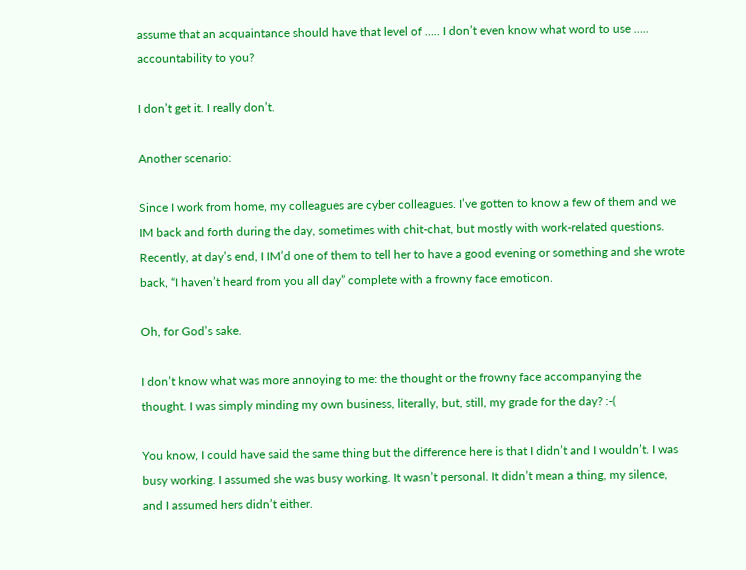assume that an acquaintance should have that level of ….. I don’t even know what word to use ….. accountability to you?

I don’t get it. I really don’t.

Another scenario:

Since I work from home, my colleagues are cyber colleagues. I’ve gotten to know a few of them and we IM back and forth during the day, sometimes with chit-chat, but mostly with work-related questions. Recently, at day’s end, I IM’d one of them to tell her to have a good evening or something and she wrote back, “I haven’t heard from you all day” complete with a frowny face emoticon.

Oh, for God’s sake.

I don’t know what was more annoying to me: the thought or the frowny face accompanying the thought. I was simply minding my own business, literally, but, still, my grade for the day? :-(

You know, I could have said the same thing but the difference here is that I didn’t and I wouldn’t. I was busy working. I assumed she was busy working. It wasn’t personal. It didn’t mean a thing, my silence, and I assumed hers didn’t either.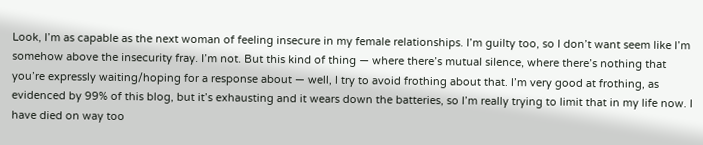Look, I’m as capable as the next woman of feeling insecure in my female relationships. I’m guilty too, so I don’t want seem like I’m somehow above the insecurity fray. I’m not. But this kind of thing — where there’s mutual silence, where there’s nothing that you’re expressly waiting/hoping for a response about — well, I try to avoid frothing about that. I’m very good at frothing, as evidenced by 99% of this blog, but it’s exhausting and it wears down the batteries, so I’m really trying to limit that in my life now. I have died on way too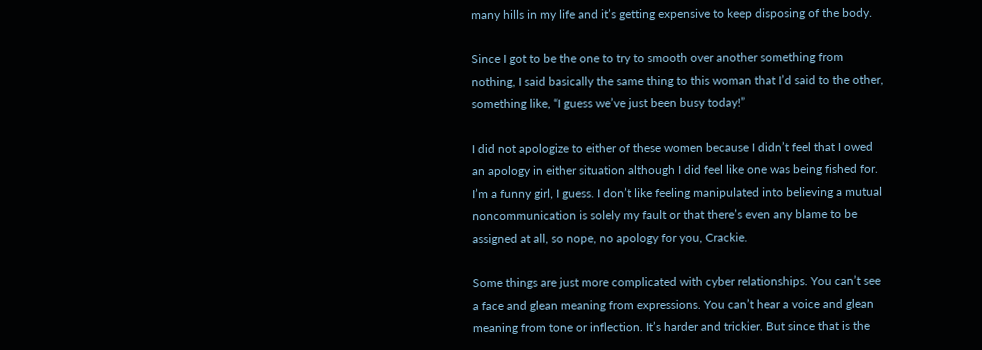many hills in my life and it’s getting expensive to keep disposing of the body.

Since I got to be the one to try to smooth over another something from nothing, I said basically the same thing to this woman that I’d said to the other, something like, “I guess we’ve just been busy today!”

I did not apologize to either of these women because I didn’t feel that I owed an apology in either situation although I did feel like one was being fished for. I’m a funny girl, I guess. I don’t like feeling manipulated into believing a mutual noncommunication is solely my fault or that there’s even any blame to be assigned at all, so nope, no apology for you, Crackie.

Some things are just more complicated with cyber relationships. You can’t see a face and glean meaning from expressions. You can’t hear a voice and glean meaning from tone or inflection. It’s harder and trickier. But since that is the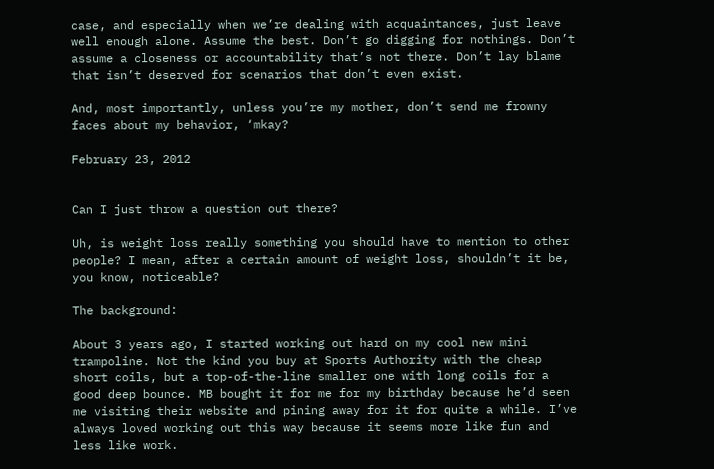case, and especially when we’re dealing with acquaintances, just leave well enough alone. Assume the best. Don’t go digging for nothings. Don’t assume a closeness or accountability that’s not there. Don’t lay blame that isn’t deserved for scenarios that don’t even exist.

And, most importantly, unless you’re my mother, don’t send me frowny faces about my behavior, ‘mkay?

February 23, 2012


Can I just throw a question out there?

Uh, is weight loss really something you should have to mention to other people? I mean, after a certain amount of weight loss, shouldn’t it be, you know, noticeable?

The background:

About 3 years ago, I started working out hard on my cool new mini trampoline. Not the kind you buy at Sports Authority with the cheap short coils, but a top-of-the-line smaller one with long coils for a good deep bounce. MB bought it for me for my birthday because he’d seen me visiting their website and pining away for it for quite a while. I’ve always loved working out this way because it seems more like fun and less like work.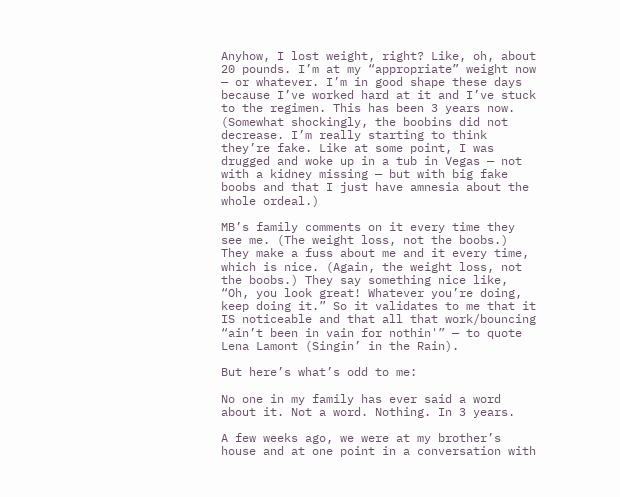Anyhow, I lost weight, right? Like, oh, about 20 pounds. I’m at my “appropriate” weight now — or whatever. I’m in good shape these days because I’ve worked hard at it and I’ve stuck to the regimen. This has been 3 years now. (Somewhat shockingly, the boobins did not decrease. I’m really starting to think they’re fake. Like at some point, I was drugged and woke up in a tub in Vegas — not with a kidney missing — but with big fake boobs and that I just have amnesia about the whole ordeal.)

MB’s family comments on it every time they see me. (The weight loss, not the boobs.) They make a fuss about me and it every time, which is nice. (Again, the weight loss, not the boobs.) They say something nice like, “Oh, you look great! Whatever you’re doing, keep doing it.” So it validates to me that it IS noticeable and that all that work/bouncing “ain’t been in vain for nothin'” — to quote Lena Lamont (Singin’ in the Rain).

But here’s what’s odd to me:

No one in my family has ever said a word about it. Not a word. Nothing. In 3 years.

A few weeks ago, we were at my brother’s house and at one point in a conversation with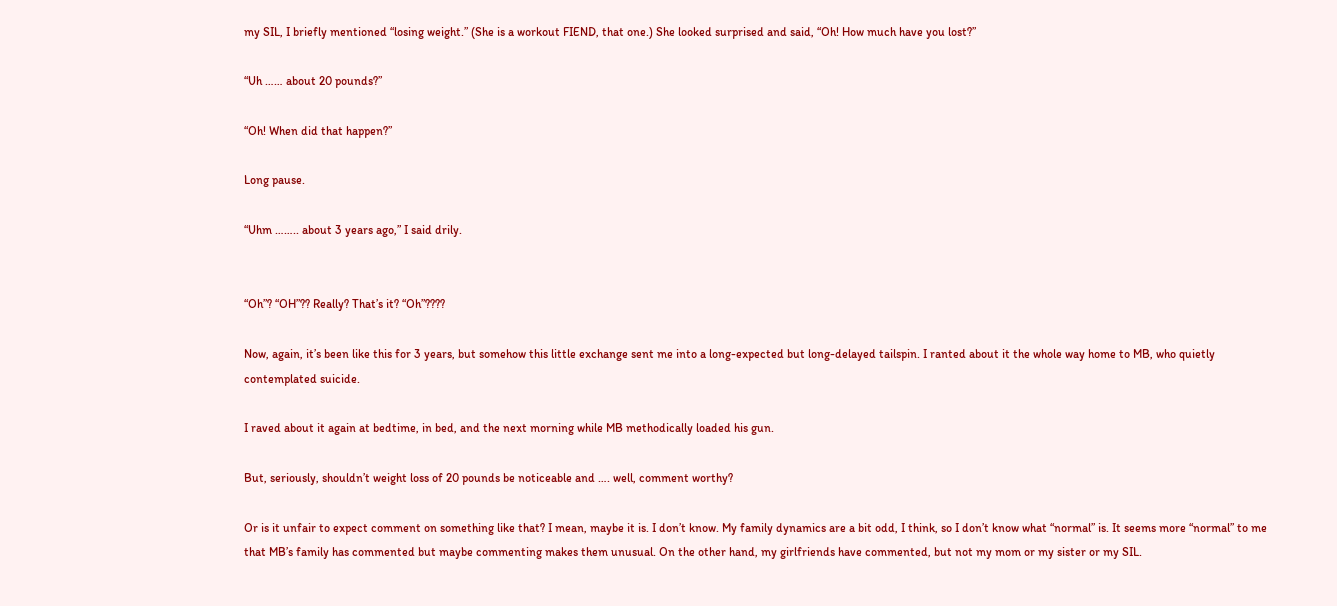my SIL, I briefly mentioned “losing weight.” (She is a workout FIEND, that one.) She looked surprised and said, “Oh! How much have you lost?”

“Uh …… about 20 pounds?”

“Oh! When did that happen?”

Long pause.

“Uhm …….. about 3 years ago,” I said drily.


“Oh”? “OH”?? Really? That’s it? “Oh”????

Now, again, it’s been like this for 3 years, but somehow this little exchange sent me into a long-expected but long-delayed tailspin. I ranted about it the whole way home to MB, who quietly contemplated suicide.

I raved about it again at bedtime, in bed, and the next morning while MB methodically loaded his gun.

But, seriously, shouldn’t weight loss of 20 pounds be noticeable and …. well, comment worthy?

Or is it unfair to expect comment on something like that? I mean, maybe it is. I don’t know. My family dynamics are a bit odd, I think, so I don’t know what “normal” is. It seems more “normal” to me that MB’s family has commented but maybe commenting makes them unusual. On the other hand, my girlfriends have commented, but not my mom or my sister or my SIL.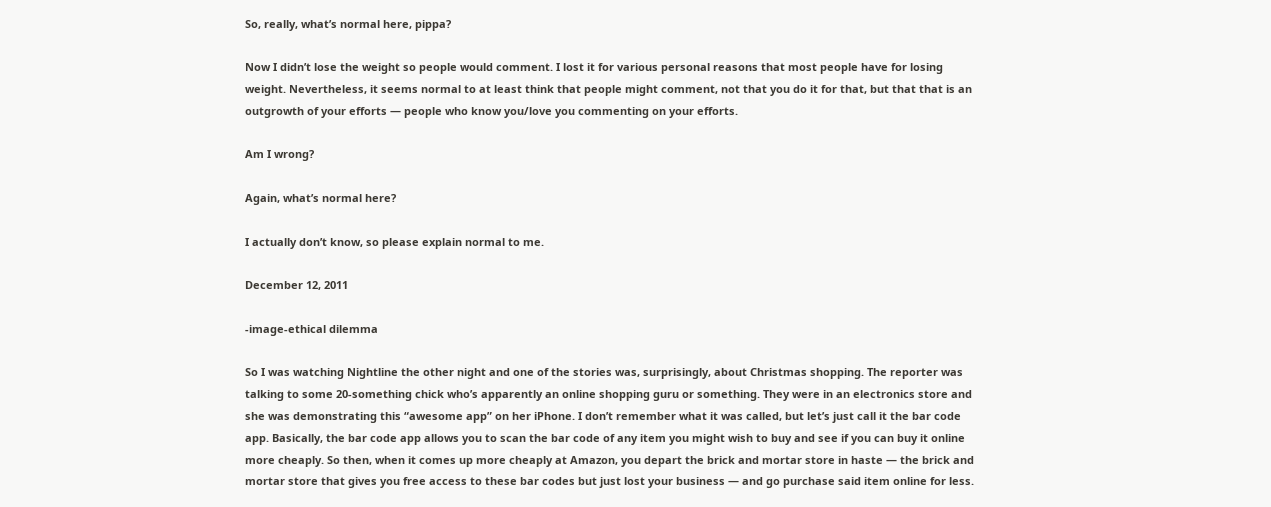So, really, what’s normal here, pippa?

Now I didn’t lose the weight so people would comment. I lost it for various personal reasons that most people have for losing weight. Nevertheless, it seems normal to at least think that people might comment, not that you do it for that, but that that is an outgrowth of your efforts — people who know you/love you commenting on your efforts.

Am I wrong?

Again, what’s normal here?

I actually don’t know, so please explain normal to me.

December 12, 2011

-image-ethical dilemma

So I was watching Nightline the other night and one of the stories was, surprisingly, about Christmas shopping. The reporter was talking to some 20-something chick who’s apparently an online shopping guru or something. They were in an electronics store and she was demonstrating this “awesome app” on her iPhone. I don’t remember what it was called, but let’s just call it the bar code app. Basically, the bar code app allows you to scan the bar code of any item you might wish to buy and see if you can buy it online more cheaply. So then, when it comes up more cheaply at Amazon, you depart the brick and mortar store in haste — the brick and mortar store that gives you free access to these bar codes but just lost your business — and go purchase said item online for less.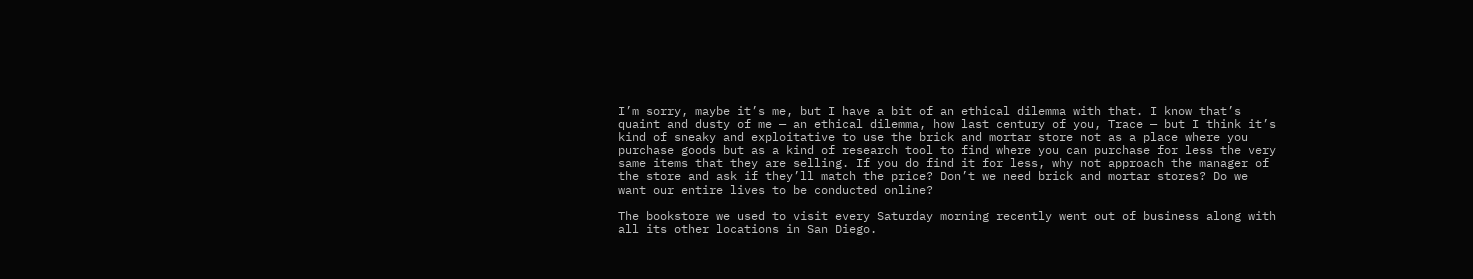I’m sorry, maybe it’s me, but I have a bit of an ethical dilemma with that. I know that’s quaint and dusty of me — an ethical dilemma, how last century of you, Trace — but I think it’s kind of sneaky and exploitative to use the brick and mortar store not as a place where you purchase goods but as a kind of research tool to find where you can purchase for less the very same items that they are selling. If you do find it for less, why not approach the manager of the store and ask if they’ll match the price? Don’t we need brick and mortar stores? Do we want our entire lives to be conducted online?

The bookstore we used to visit every Saturday morning recently went out of business along with all its other locations in San Diego.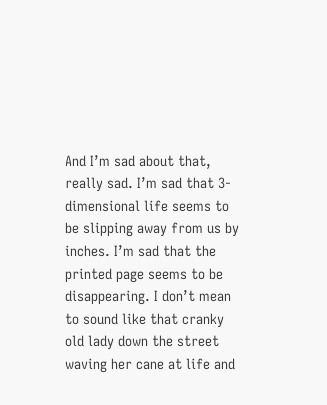And I’m sad about that, really sad. I’m sad that 3-dimensional life seems to be slipping away from us by inches. I’m sad that the printed page seems to be disappearing. I don’t mean to sound like that cranky old lady down the street waving her cane at life and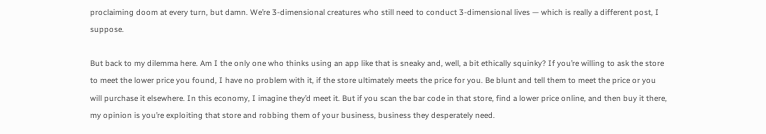proclaiming doom at every turn, but damn. We’re 3-dimensional creatures who still need to conduct 3-dimensional lives — which is really a different post, I suppose.

But back to my dilemma here. Am I the only one who thinks using an app like that is sneaky and, well, a bit ethically squinky? If you’re willing to ask the store to meet the lower price you found, I have no problem with it, if the store ultimately meets the price for you. Be blunt and tell them to meet the price or you will purchase it elsewhere. In this economy, I imagine they’d meet it. But if you scan the bar code in that store, find a lower price online, and then buy it there, my opinion is you’re exploiting that store and robbing them of your business, business they desperately need.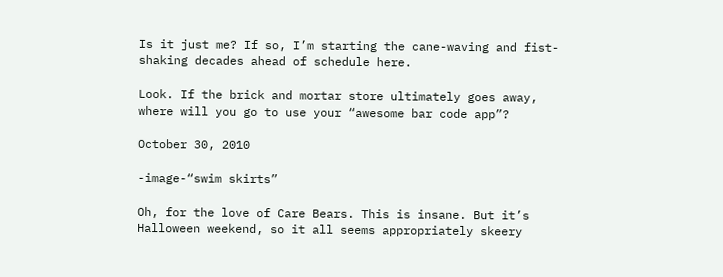Is it just me? If so, I’m starting the cane-waving and fist-shaking decades ahead of schedule here.

Look. If the brick and mortar store ultimately goes away, where will you go to use your “awesome bar code app”?

October 30, 2010

-image-“swim skirts”

Oh, for the love of Care Bears. This is insane. But it’s Halloween weekend, so it all seems appropriately skeery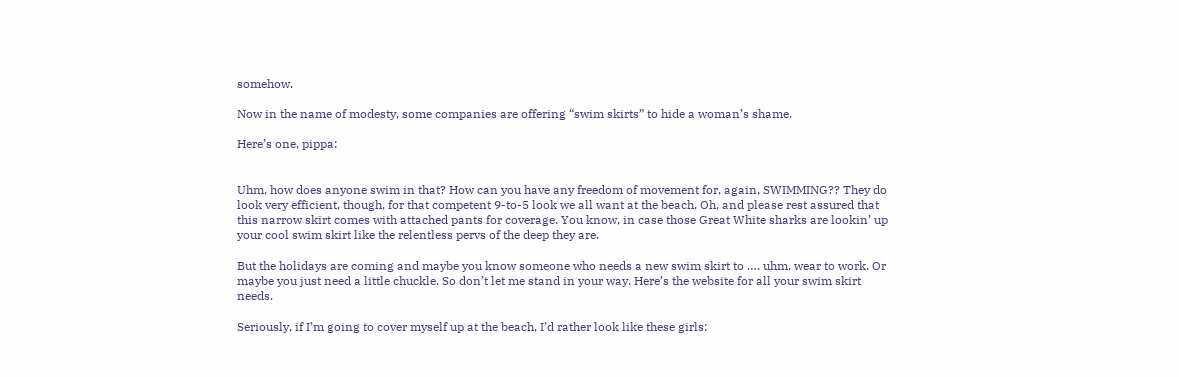somehow.

Now in the name of modesty, some companies are offering “swim skirts” to hide a woman’s shame.

Here’s one, pippa:


Uhm, how does anyone swim in that? How can you have any freedom of movement for, again, SWIMMING?? They do look very efficient, though, for that competent 9-to-5 look we all want at the beach. Oh, and please rest assured that this narrow skirt comes with attached pants for coverage. You know, in case those Great White sharks are lookin’ up your cool swim skirt like the relentless pervs of the deep they are.

But the holidays are coming and maybe you know someone who needs a new swim skirt to …. uhm, wear to work. Or maybe you just need a little chuckle. So don’t let me stand in your way. Here’s the website for all your swim skirt needs.

Seriously, if I’m going to cover myself up at the beach, I’d rather look like these girls: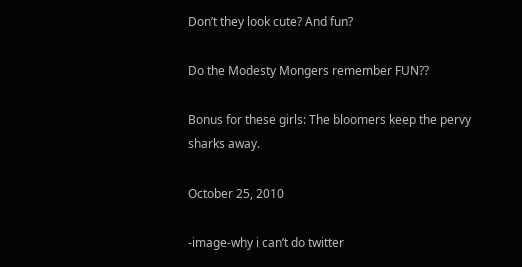Don’t they look cute? And fun?

Do the Modesty Mongers remember FUN??

Bonus for these girls: The bloomers keep the pervy sharks away.

October 25, 2010

-image-why i can’t do twitter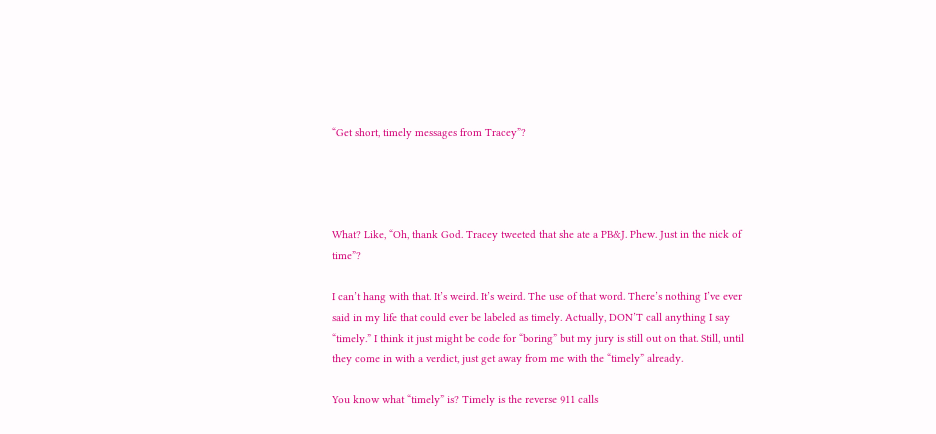“Get short, timely messages from Tracey”?




What? Like, “Oh, thank God. Tracey tweeted that she ate a PB&J. Phew. Just in the nick of time”?

I can’t hang with that. It’s weird. It’s weird. The use of that word. There’s nothing I’ve ever said in my life that could ever be labeled as timely. Actually, DON’T call anything I say “timely.” I think it just might be code for “boring” but my jury is still out on that. Still, until they come in with a verdict, just get away from me with the “timely” already.

You know what “timely” is? Timely is the reverse 911 calls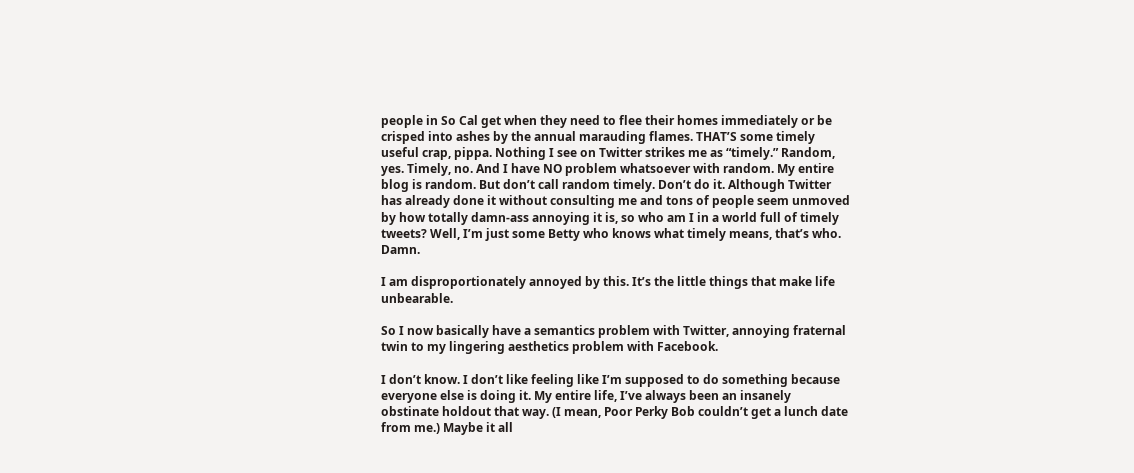people in So Cal get when they need to flee their homes immediately or be crisped into ashes by the annual marauding flames. THAT’S some timely useful crap, pippa. Nothing I see on Twitter strikes me as “timely.” Random, yes. Timely, no. And I have NO problem whatsoever with random. My entire blog is random. But don’t call random timely. Don’t do it. Although Twitter has already done it without consulting me and tons of people seem unmoved by how totally damn-ass annoying it is, so who am I in a world full of timely tweets? Well, I’m just some Betty who knows what timely means, that’s who. Damn.

I am disproportionately annoyed by this. It’s the little things that make life unbearable.

So I now basically have a semantics problem with Twitter, annoying fraternal twin to my lingering aesthetics problem with Facebook.

I don’t know. I don’t like feeling like I’m supposed to do something because everyone else is doing it. My entire life, I’ve always been an insanely obstinate holdout that way. (I mean, Poor Perky Bob couldn’t get a lunch date from me.) Maybe it all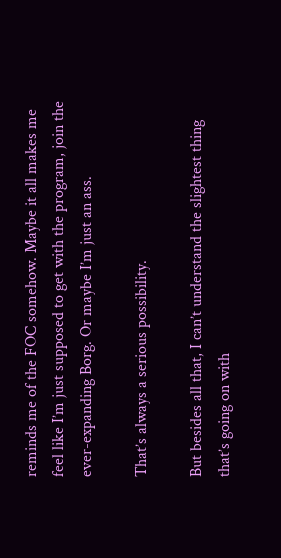reminds me of the FOC somehow. Maybe it all makes me feel like I’m just supposed to get with the program, join the ever-expanding Borg. Or maybe I’m just an ass.

That’s always a serious possibility.

But besides all that, I can’t understand the slightest thing that’s going on with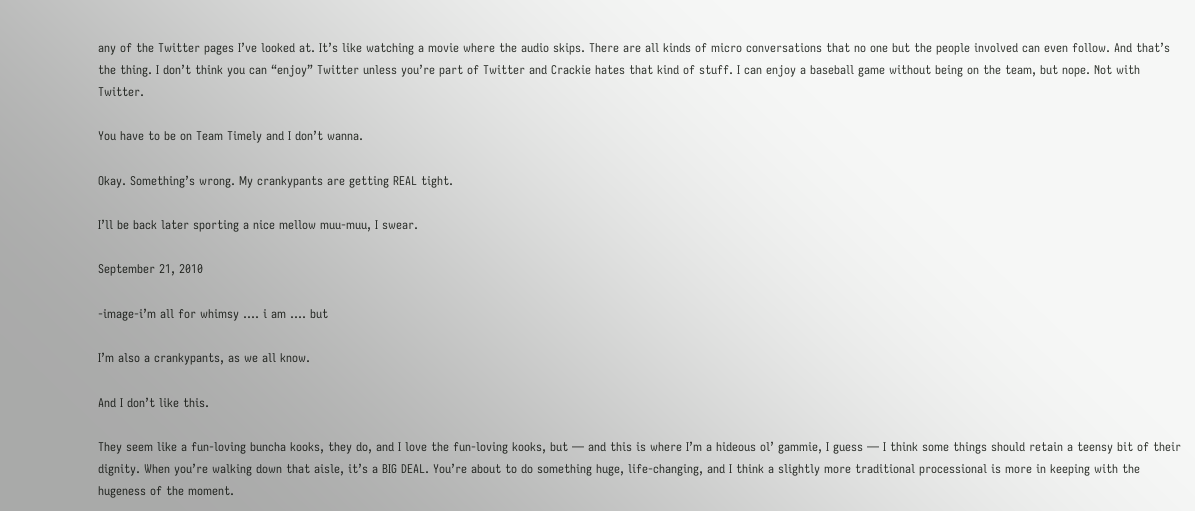any of the Twitter pages I’ve looked at. It’s like watching a movie where the audio skips. There are all kinds of micro conversations that no one but the people involved can even follow. And that’s the thing. I don’t think you can “enjoy” Twitter unless you’re part of Twitter and Crackie hates that kind of stuff. I can enjoy a baseball game without being on the team, but nope. Not with Twitter.

You have to be on Team Timely and I don’t wanna.

Okay. Something’s wrong. My crankypants are getting REAL tight.

I’ll be back later sporting a nice mellow muu-muu, I swear.

September 21, 2010

-image-i’m all for whimsy …. i am …. but

I’m also a crankypants, as we all know.

And I don’t like this.

They seem like a fun-loving buncha kooks, they do, and I love the fun-loving kooks, but — and this is where I’m a hideous ol’ gammie, I guess — I think some things should retain a teensy bit of their dignity. When you’re walking down that aisle, it’s a BIG DEAL. You’re about to do something huge, life-changing, and I think a slightly more traditional processional is more in keeping with the hugeness of the moment.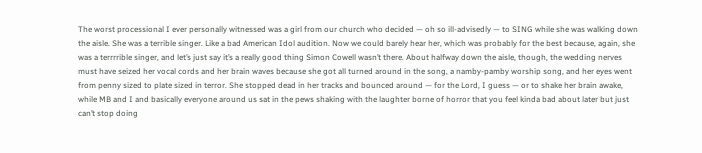The worst processional I ever personally witnessed was a girl from our church who decided — oh so ill-advisedly — to SING while she was walking down the aisle. She was a terrible singer. Like a bad American Idol audition. Now we could barely hear her, which was probably for the best because, again, she was a terrrrible singer, and let’s just say it’s a really good thing Simon Cowell wasn’t there. About halfway down the aisle, though, the wedding nerves must have seized her vocal cords and her brain waves because she got all turned around in the song, a namby-pamby worship song, and her eyes went from penny sized to plate sized in terror. She stopped dead in her tracks and bounced around — for the Lord, I guess — or to shake her brain awake, while MB and I and basically everyone around us sat in the pews shaking with the laughter borne of horror that you feel kinda bad about later but just can’t stop doing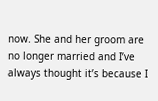now. She and her groom are no longer married and I’ve always thought it’s because I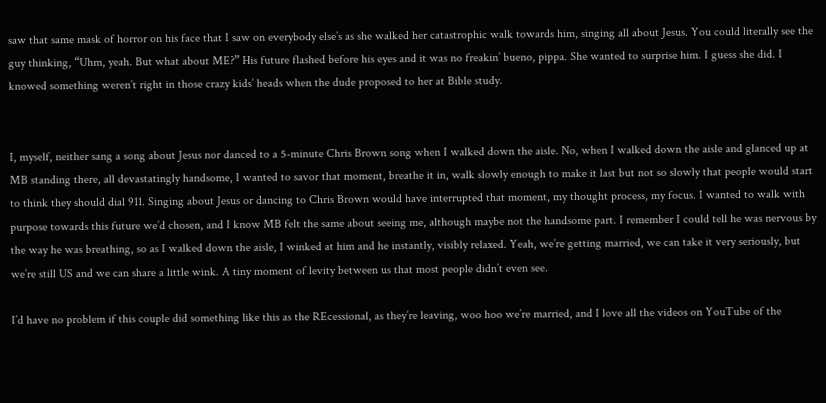saw that same mask of horror on his face that I saw on everybody else’s as she walked her catastrophic walk towards him, singing all about Jesus. You could literally see the guy thinking, “Uhm, yeah. But what about ME?” His future flashed before his eyes and it was no freakin’ bueno, pippa. She wanted to surprise him. I guess she did. I knowed something weren’t right in those crazy kids’ heads when the dude proposed to her at Bible study.


I, myself, neither sang a song about Jesus nor danced to a 5-minute Chris Brown song when I walked down the aisle. No, when I walked down the aisle and glanced up at MB standing there, all devastatingly handsome, I wanted to savor that moment, breathe it in, walk slowly enough to make it last but not so slowly that people would start to think they should dial 911. Singing about Jesus or dancing to Chris Brown would have interrupted that moment, my thought process, my focus. I wanted to walk with purpose towards this future we’d chosen, and I know MB felt the same about seeing me, although maybe not the handsome part. I remember I could tell he was nervous by the way he was breathing, so as I walked down the aisle, I winked at him and he instantly, visibly relaxed. Yeah, we’re getting married, we can take it very seriously, but we’re still US and we can share a little wink. A tiny moment of levity between us that most people didn’t even see.

I’d have no problem if this couple did something like this as the REcessional, as they’re leaving, woo hoo we’re married, and I love all the videos on YouTube of the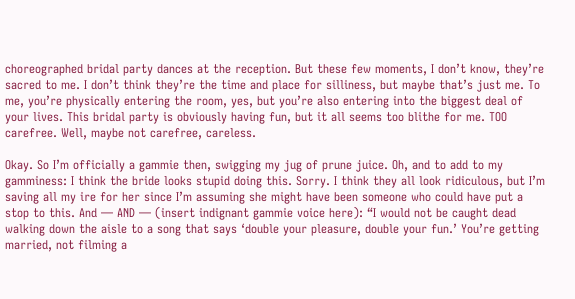choreographed bridal party dances at the reception. But these few moments, I don’t know, they’re sacred to me. I don’t think they’re the time and place for silliness, but maybe that’s just me. To me, you’re physically entering the room, yes, but you’re also entering into the biggest deal of your lives. This bridal party is obviously having fun, but it all seems too blithe for me. TOO carefree. Well, maybe not carefree, careless.

Okay. So I’m officially a gammie then, swigging my jug of prune juice. Oh, and to add to my gamminess: I think the bride looks stupid doing this. Sorry. I think they all look ridiculous, but I’m saving all my ire for her since I’m assuming she might have been someone who could have put a stop to this. And — AND — (insert indignant gammie voice here): “I would not be caught dead walking down the aisle to a song that says ‘double your pleasure, double your fun.’ You’re getting married, not filming a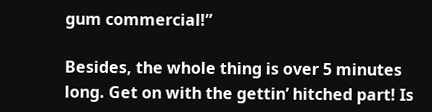gum commercial!”

Besides, the whole thing is over 5 minutes long. Get on with the gettin’ hitched part! Is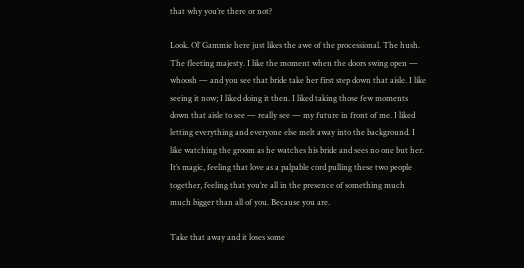that why you’re there or not?

Look. Ol’ Gammie here just likes the awe of the processional. The hush. The fleeting majesty. I like the moment when the doors swing open — whoosh — and you see that bride take her first step down that aisle. I like seeing it now; I liked doing it then. I liked taking those few moments down that aisle to see — really see — my future in front of me. I liked letting everything and everyone else melt away into the background. I like watching the groom as he watches his bride and sees no one but her. It’s magic, feeling that love as a palpable cord pulling these two people together, feeling that you’re all in the presence of something much much bigger than all of you. Because you are.

Take that away and it loses some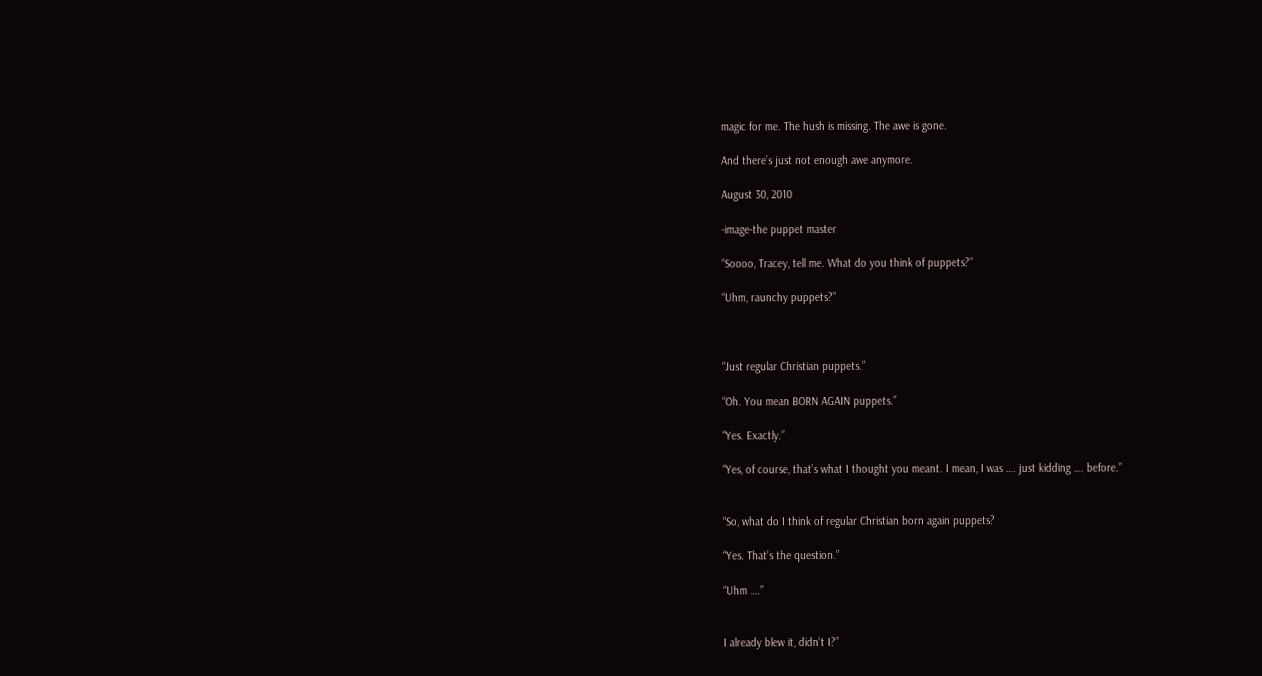magic for me. The hush is missing. The awe is gone.

And there’s just not enough awe anymore.

August 30, 2010

-image-the puppet master

“Soooo, Tracey, tell me. What do you think of puppets?”

“Uhm, raunchy puppets?”



“Just regular Christian puppets.”

“Oh. You mean BORN AGAIN puppets.”

“Yes. Exactly.”

“Yes, of course, that’s what I thought you meant. I mean, I was …. just kidding …. before.”


“So, what do I think of regular Christian born again puppets?

“Yes. That’s the question.”

“Uhm ….”


I already blew it, didn’t I?”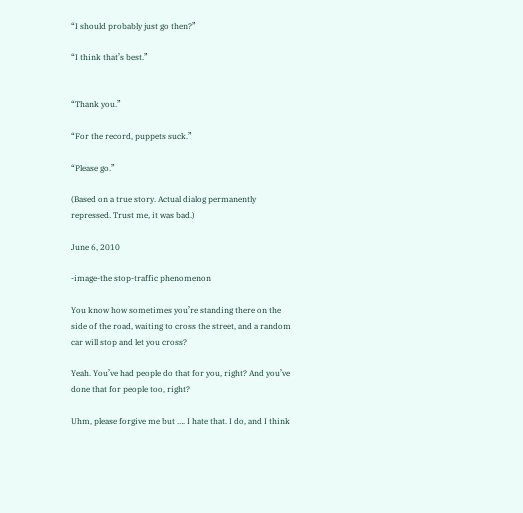“I should probably just go then?”

“I think that’s best.”


“Thank you.”

“For the record, puppets suck.”

“Please go.”

(Based on a true story. Actual dialog permanently repressed. Trust me, it was bad.)

June 6, 2010

-image-the stop-traffic phenomenon

You know how sometimes you’re standing there on the side of the road, waiting to cross the street, and a random car will stop and let you cross?

Yeah. You’ve had people do that for you, right? And you’ve done that for people too, right?

Uhm, please forgive me but …. I hate that. I do, and I think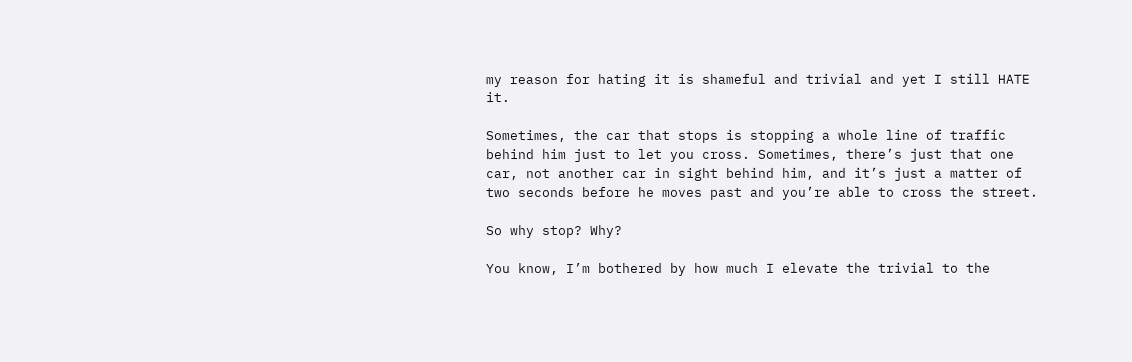my reason for hating it is shameful and trivial and yet I still HATE it.

Sometimes, the car that stops is stopping a whole line of traffic behind him just to let you cross. Sometimes, there’s just that one car, not another car in sight behind him, and it’s just a matter of two seconds before he moves past and you’re able to cross the street.

So why stop? Why?

You know, I’m bothered by how much I elevate the trivial to the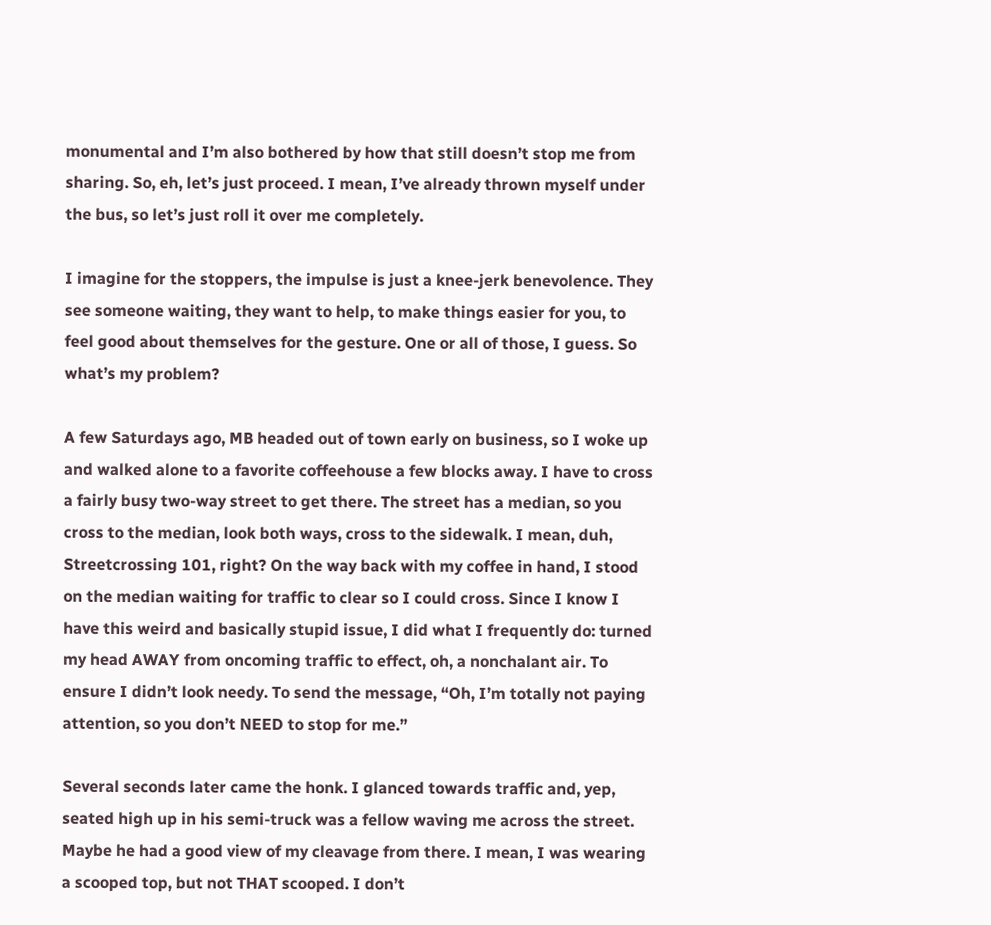monumental and I’m also bothered by how that still doesn’t stop me from sharing. So, eh, let’s just proceed. I mean, I’ve already thrown myself under the bus, so let’s just roll it over me completely.

I imagine for the stoppers, the impulse is just a knee-jerk benevolence. They see someone waiting, they want to help, to make things easier for you, to feel good about themselves for the gesture. One or all of those, I guess. So what’s my problem?

A few Saturdays ago, MB headed out of town early on business, so I woke up and walked alone to a favorite coffeehouse a few blocks away. I have to cross a fairly busy two-way street to get there. The street has a median, so you cross to the median, look both ways, cross to the sidewalk. I mean, duh, Streetcrossing 101, right? On the way back with my coffee in hand, I stood on the median waiting for traffic to clear so I could cross. Since I know I have this weird and basically stupid issue, I did what I frequently do: turned my head AWAY from oncoming traffic to effect, oh, a nonchalant air. To ensure I didn’t look needy. To send the message, “Oh, I’m totally not paying attention, so you don’t NEED to stop for me.”

Several seconds later came the honk. I glanced towards traffic and, yep, seated high up in his semi-truck was a fellow waving me across the street. Maybe he had a good view of my cleavage from there. I mean, I was wearing a scooped top, but not THAT scooped. I don’t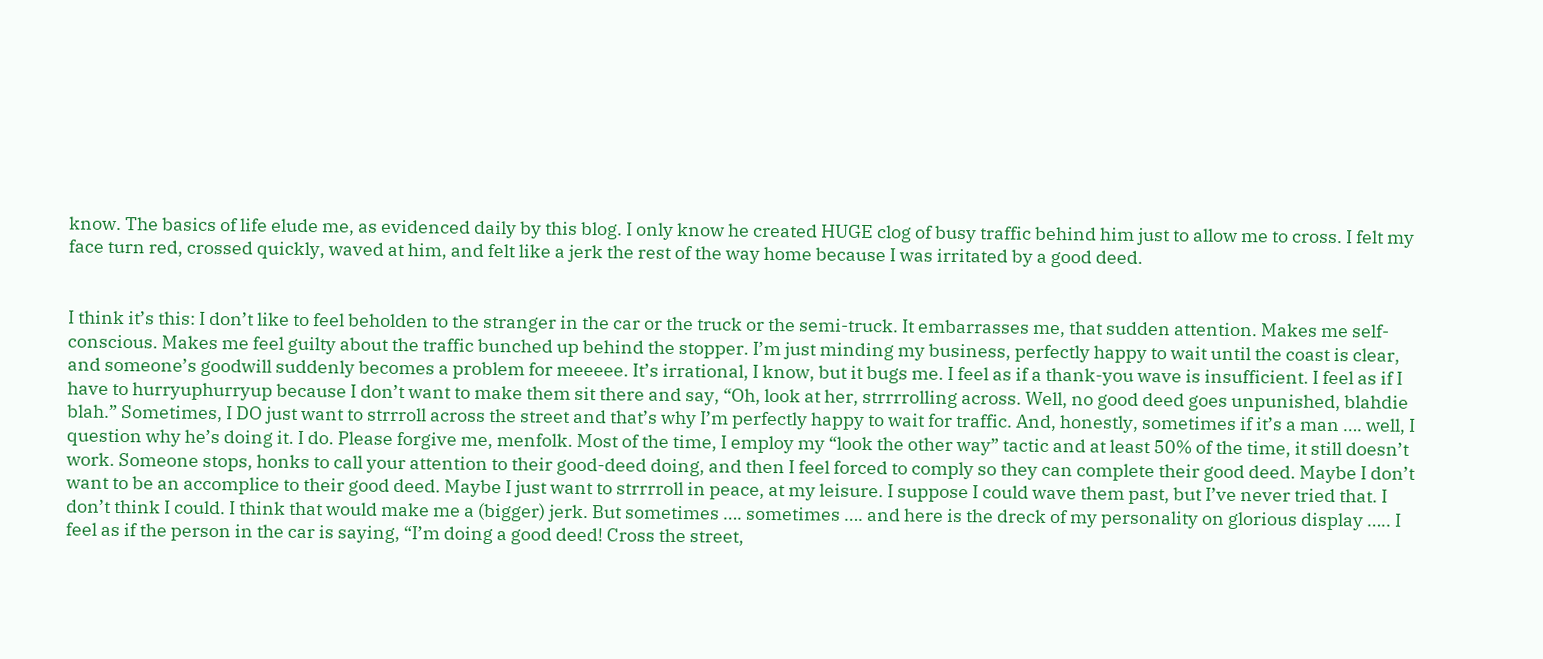know. The basics of life elude me, as evidenced daily by this blog. I only know he created HUGE clog of busy traffic behind him just to allow me to cross. I felt my face turn red, crossed quickly, waved at him, and felt like a jerk the rest of the way home because I was irritated by a good deed.


I think it’s this: I don’t like to feel beholden to the stranger in the car or the truck or the semi-truck. It embarrasses me, that sudden attention. Makes me self-conscious. Makes me feel guilty about the traffic bunched up behind the stopper. I’m just minding my business, perfectly happy to wait until the coast is clear, and someone’s goodwill suddenly becomes a problem for meeeee. It’s irrational, I know, but it bugs me. I feel as if a thank-you wave is insufficient. I feel as if I have to hurryuphurryup because I don’t want to make them sit there and say, “Oh, look at her, strrrrolling across. Well, no good deed goes unpunished, blahdie blah.” Sometimes, I DO just want to strrroll across the street and that’s why I’m perfectly happy to wait for traffic. And, honestly, sometimes if it’s a man …. well, I question why he’s doing it. I do. Please forgive me, menfolk. Most of the time, I employ my “look the other way” tactic and at least 50% of the time, it still doesn’t work. Someone stops, honks to call your attention to their good-deed doing, and then I feel forced to comply so they can complete their good deed. Maybe I don’t want to be an accomplice to their good deed. Maybe I just want to strrrroll in peace, at my leisure. I suppose I could wave them past, but I’ve never tried that. I don’t think I could. I think that would make me a (bigger) jerk. But sometimes …. sometimes …. and here is the dreck of my personality on glorious display ….. I feel as if the person in the car is saying, “I’m doing a good deed! Cross the street,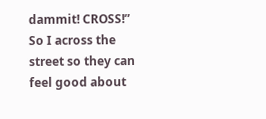dammit! CROSS!” So I across the street so they can feel good about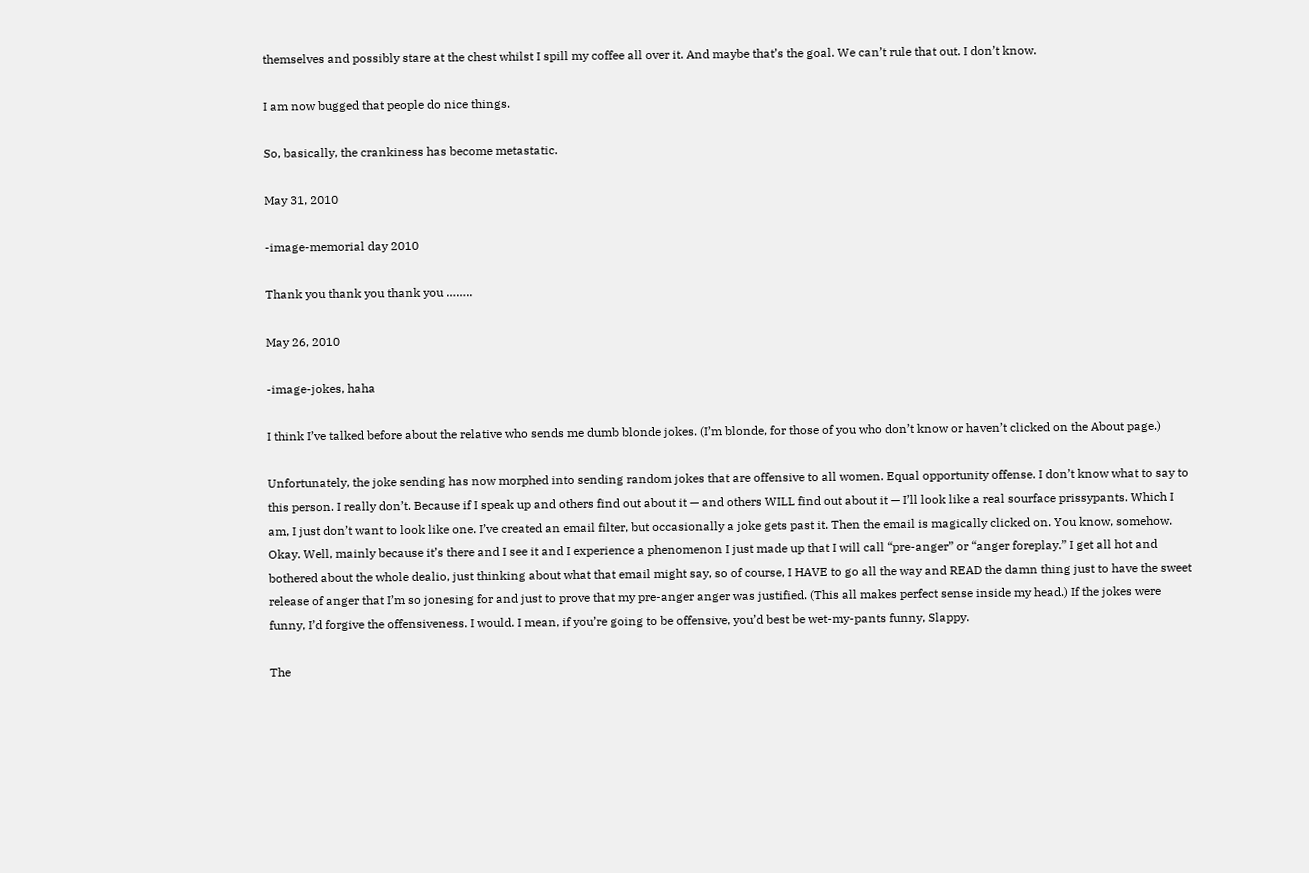themselves and possibly stare at the chest whilst I spill my coffee all over it. And maybe that’s the goal. We can’t rule that out. I don’t know.

I am now bugged that people do nice things.

So, basically, the crankiness has become metastatic.

May 31, 2010

-image-memorial day 2010

Thank you thank you thank you ……..

May 26, 2010

-image-jokes, haha

I think I’ve talked before about the relative who sends me dumb blonde jokes. (I’m blonde, for those of you who don’t know or haven’t clicked on the About page.)

Unfortunately, the joke sending has now morphed into sending random jokes that are offensive to all women. Equal opportunity offense. I don’t know what to say to this person. I really don’t. Because if I speak up and others find out about it — and others WILL find out about it — I’ll look like a real sourface prissypants. Which I am, I just don’t want to look like one. I’ve created an email filter, but occasionally a joke gets past it. Then the email is magically clicked on. You know, somehow. Okay. Well, mainly because it’s there and I see it and I experience a phenomenon I just made up that I will call “pre-anger” or “anger foreplay.” I get all hot and bothered about the whole dealio, just thinking about what that email might say, so of course, I HAVE to go all the way and READ the damn thing just to have the sweet release of anger that I’m so jonesing for and just to prove that my pre-anger anger was justified. (This all makes perfect sense inside my head.) If the jokes were funny, I’d forgive the offensiveness. I would. I mean, if you’re going to be offensive, you’d best be wet-my-pants funny, Slappy.

The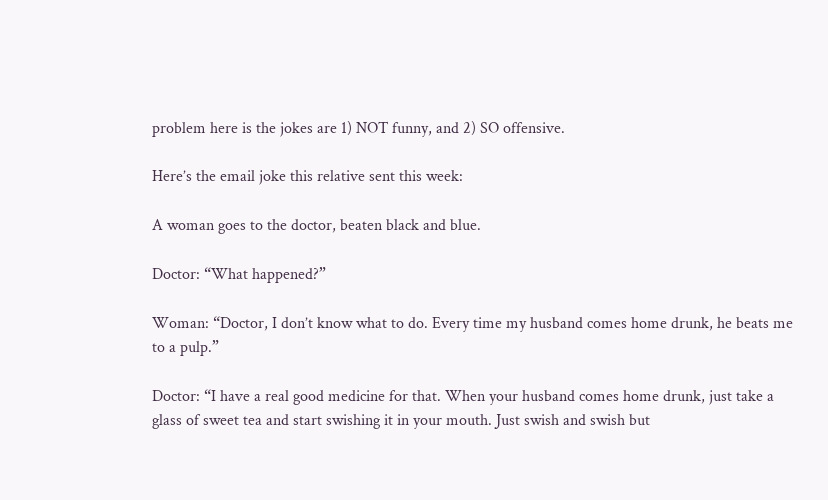problem here is the jokes are 1) NOT funny, and 2) SO offensive.

Here’s the email joke this relative sent this week:

A woman goes to the doctor, beaten black and blue.

Doctor: “What happened?”

Woman: “Doctor, I don’t know what to do. Every time my husband comes home drunk, he beats me to a pulp.”

Doctor: “I have a real good medicine for that. When your husband comes home drunk, just take a glass of sweet tea and start swishing it in your mouth. Just swish and swish but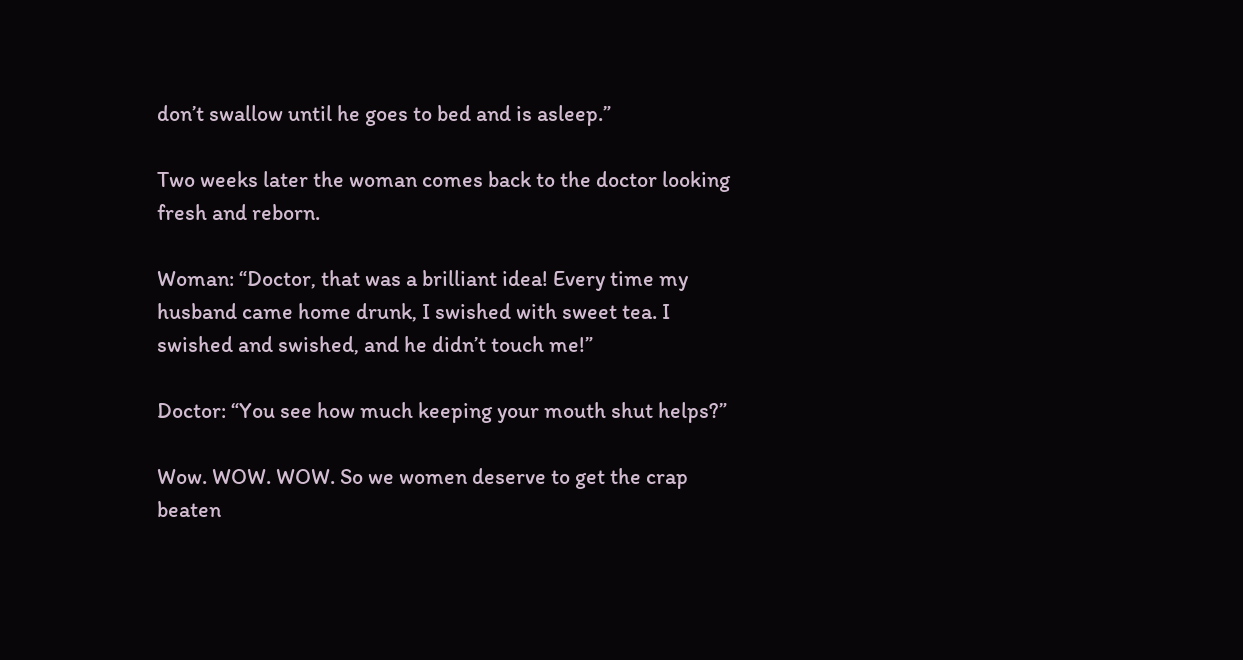don’t swallow until he goes to bed and is asleep.”

Two weeks later the woman comes back to the doctor looking fresh and reborn.

Woman: “Doctor, that was a brilliant idea! Every time my husband came home drunk, I swished with sweet tea. I swished and swished, and he didn’t touch me!”

Doctor: “You see how much keeping your mouth shut helps?”

Wow. WOW. WOW. So we women deserve to get the crap beaten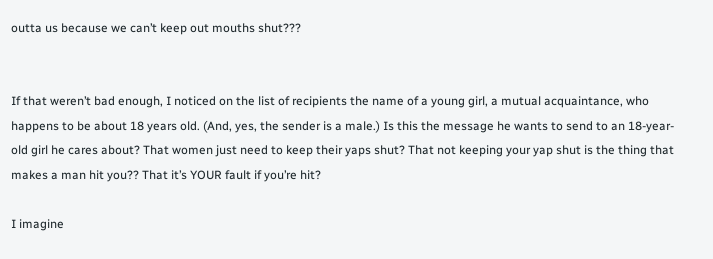outta us because we can’t keep out mouths shut???


If that weren’t bad enough, I noticed on the list of recipients the name of a young girl, a mutual acquaintance, who happens to be about 18 years old. (And, yes, the sender is a male.) Is this the message he wants to send to an 18-year-old girl he cares about? That women just need to keep their yaps shut? That not keeping your yap shut is the thing that makes a man hit you?? That it’s YOUR fault if you’re hit?

I imagine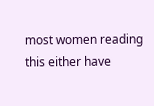most women reading this either have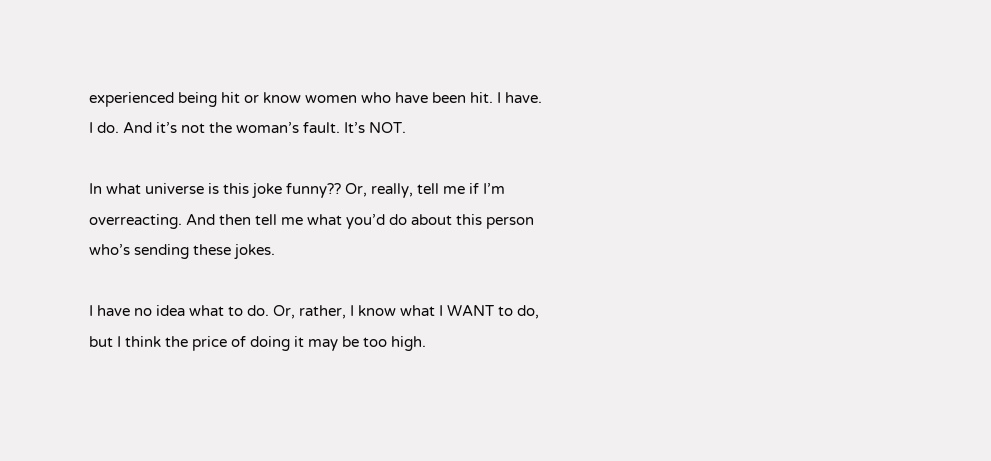experienced being hit or know women who have been hit. I have. I do. And it’s not the woman’s fault. It’s NOT.

In what universe is this joke funny?? Or, really, tell me if I’m overreacting. And then tell me what you’d do about this person who’s sending these jokes.

I have no idea what to do. Or, rather, I know what I WANT to do, but I think the price of doing it may be too high.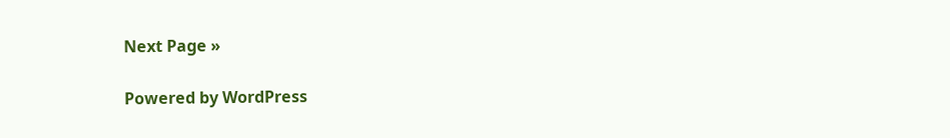Next Page »

Powered by WordPress